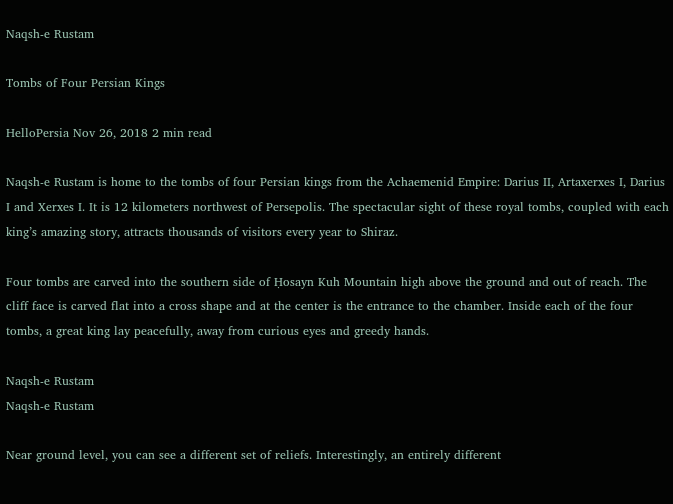Naqsh-e Rustam

Tombs of Four Persian Kings

HelloPersia Nov 26, 2018 2 min read

Naqsh-e Rustam is home to the tombs of four Persian kings from the Achaemenid Empire: Darius II, Artaxerxes I, Darius I and Xerxes I. It is 12 kilometers northwest of Persepolis. The spectacular sight of these royal tombs, coupled with each king’s amazing story, attracts thousands of visitors every year to Shiraz.

Four tombs are carved into the southern side of Ḥosayn Kuh Mountain high above the ground and out of reach. The cliff face is carved flat into a cross shape and at the center is the entrance to the chamber. Inside each of the four tombs, a great king lay peacefully, away from curious eyes and greedy hands.

Naqsh-e Rustam
Naqsh-e Rustam

Near ground level, you can see a different set of reliefs. Interestingly, an entirely different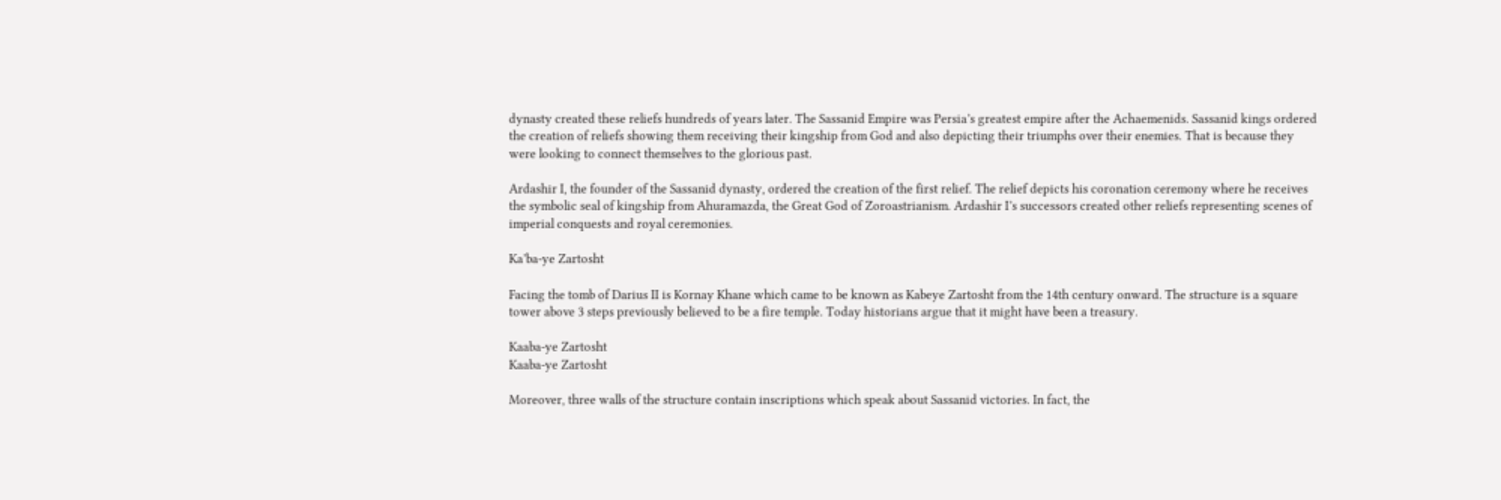dynasty created these reliefs hundreds of years later. The Sassanid Empire was Persia’s greatest empire after the Achaemenids. Sassanid kings ordered the creation of reliefs showing them receiving their kingship from God and also depicting their triumphs over their enemies. That is because they were looking to connect themselves to the glorious past.

Ardashir I, the founder of the Sassanid dynasty, ordered the creation of the first relief. The relief depicts his coronation ceremony where he receives the symbolic seal of kingship from Ahuramazda, the Great God of Zoroastrianism. Ardashir I’s successors created other reliefs representing scenes of imperial conquests and royal ceremonies.

Ka’ba-ye Zartosht

Facing the tomb of Darius II is Kornay Khane which came to be known as Kabeye Zartosht from the 14th century onward. The structure is a square tower above 3 steps previously believed to be a fire temple. Today historians argue that it might have been a treasury.

Kaaba-ye Zartosht
Kaaba-ye Zartosht

Moreover, three walls of the structure contain inscriptions which speak about Sassanid victories. In fact, the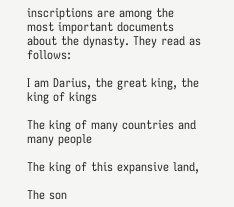inscriptions are among the most important documents about the dynasty. They read as follows:

I am Darius, the great king, the king of kings

The king of many countries and many people

The king of this expansive land,

The son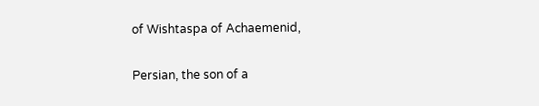of Wishtaspa of Achaemenid,

Persian, the son of a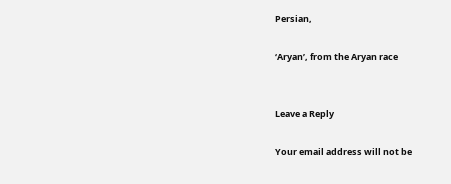Persian,

‘Aryan’, from the Aryan race


Leave a Reply

Your email address will not be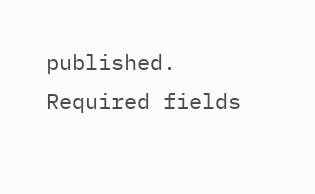published. Required fields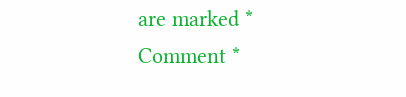are marked * Comment *